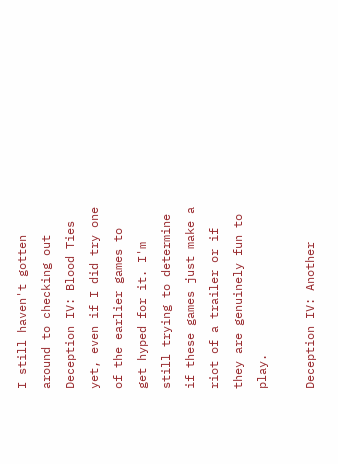I still haven't gotten around to checking out Deception IV: Blood Ties yet, even if I did try one of the earlier games to get hyped for it. I'm still trying to determine if these games just make a riot of a trailer or if they are genuinely fun to play.

Deception IV: Another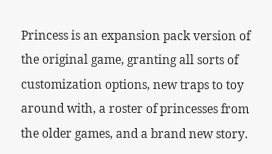Princess is an expansion pack version of the original game, granting all sorts of customization options, new traps to toy around with, a roster of princesses from the older games, and a brand new story.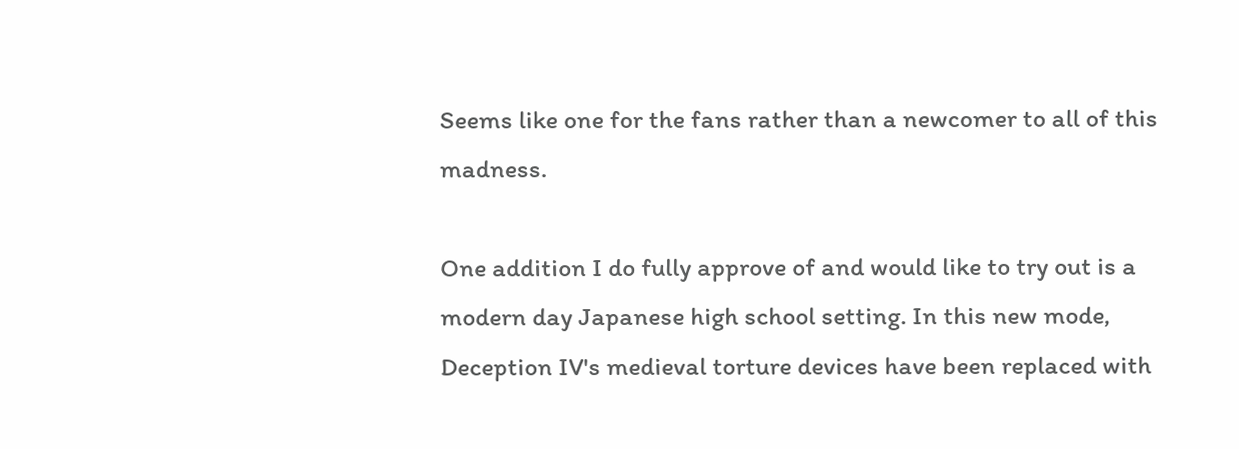Seems like one for the fans rather than a newcomer to all of this madness.

One addition I do fully approve of and would like to try out is a modern day Japanese high school setting. In this new mode, Deception IV's medieval torture devices have been replaced with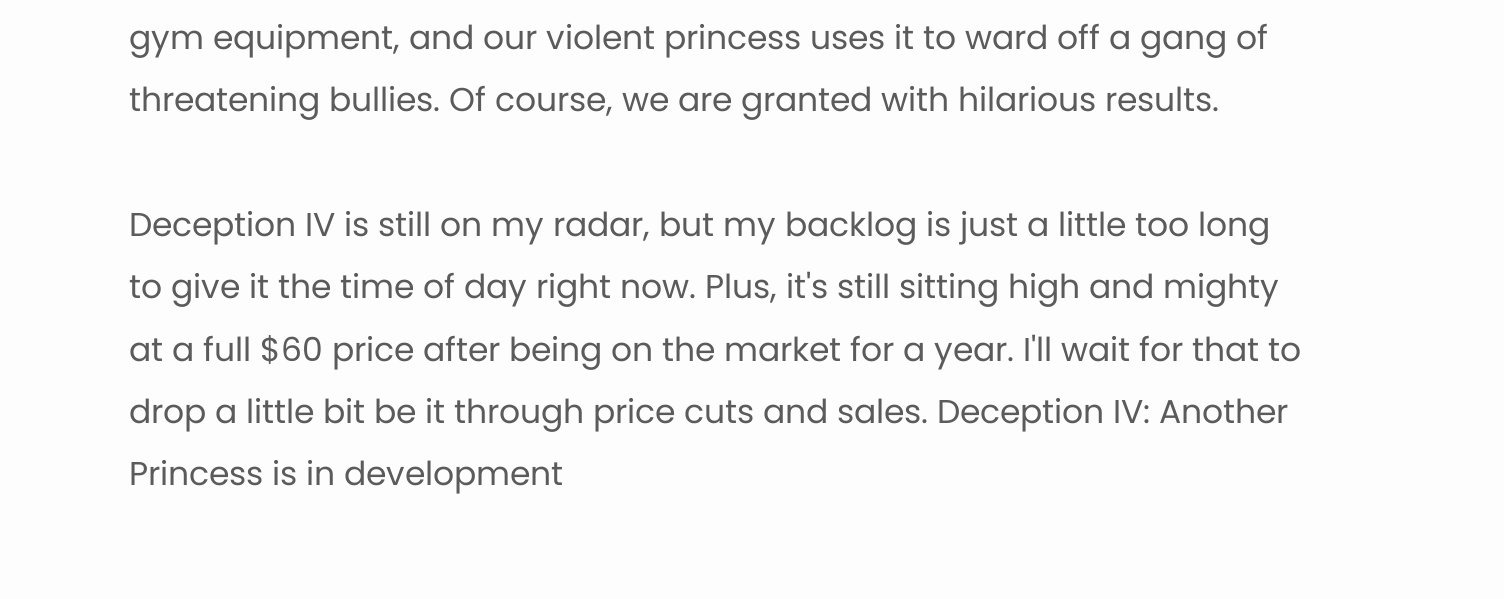gym equipment, and our violent princess uses it to ward off a gang of threatening bullies. Of course, we are granted with hilarious results.

Deception IV is still on my radar, but my backlog is just a little too long to give it the time of day right now. Plus, it's still sitting high and mighty at a full $60 price after being on the market for a year. I'll wait for that to drop a little bit be it through price cuts and sales. Deception IV: Another Princess is in development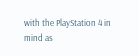with the PlayStation 4 in mind as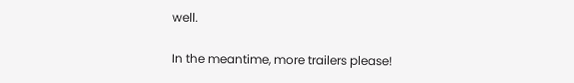well.

In the meantime, more trailers please!